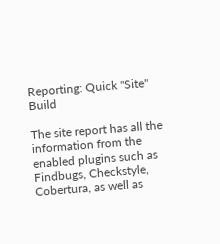Reporting: Quick "Site" Build

The site report has all the information from the enabled plugins such as Findbugs, Checkstyle, Cobertura, as well as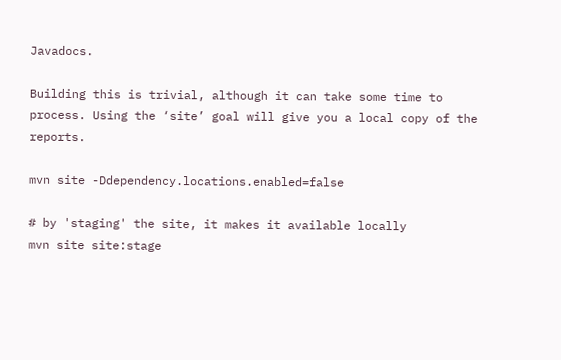Javadocs.

Building this is trivial, although it can take some time to process. Using the ‘site’ goal will give you a local copy of the reports.

mvn site -Ddependency.locations.enabled=false

# by 'staging' the site, it makes it available locally
mvn site site:stage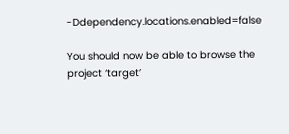-Ddependency.locations.enabled=false

You should now be able to browse the project ‘target’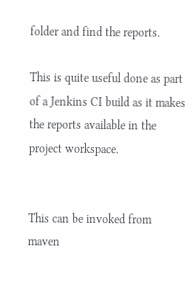folder and find the reports.

This is quite useful done as part of a Jenkins CI build as it makes the reports available in the project workspace.


This can be invoked from maven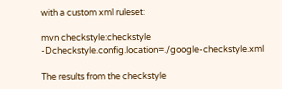with a custom xml ruleset:

mvn checkstyle:checkstyle -Dcheckstyle.config.location=./google-checkstyle.xml

The results from the checkstyle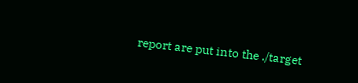report are put into the ./target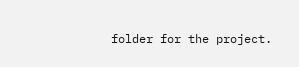folder for the project.